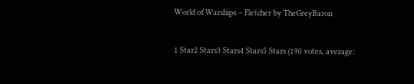World of Warships – Fletcher by TheGreyBaron

1 Star2 Stars3 Stars4 Stars5 Stars (190 votes, average: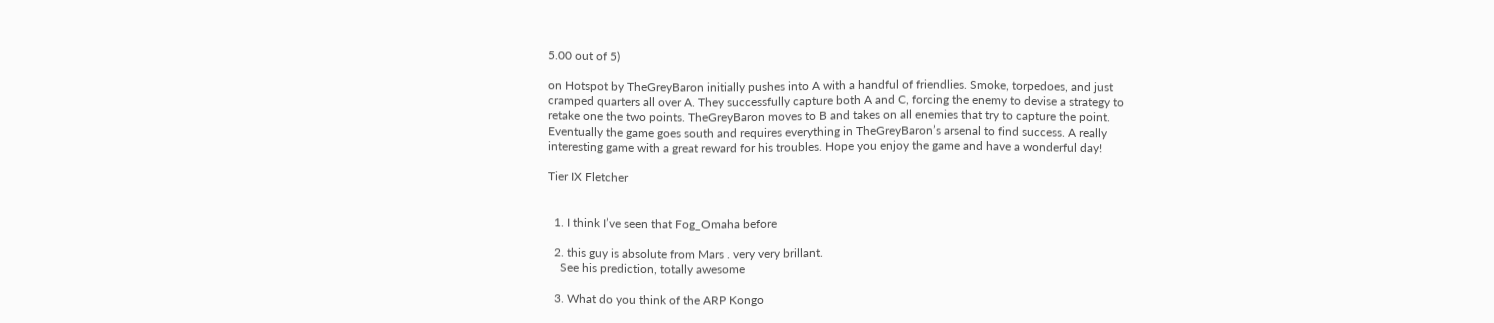5.00 out of 5)

on Hotspot by TheGreyBaron initially pushes into A with a handful of friendlies. Smoke, torpedoes, and just cramped quarters all over A. They successfully capture both A and C, forcing the enemy to devise a strategy to retake one the two points. TheGreyBaron moves to B and takes on all enemies that try to capture the point. Eventually the game goes south and requires everything in TheGreyBaron’s arsenal to find success. A really interesting game with a great reward for his troubles. Hope you enjoy the game and have a wonderful day!

Tier IX Fletcher


  1. I think I’ve seen that Fog_Omaha before

  2. this guy is absolute from Mars . very very brillant.
    See his prediction, totally awesome

  3. What do you think of the ARP Kongo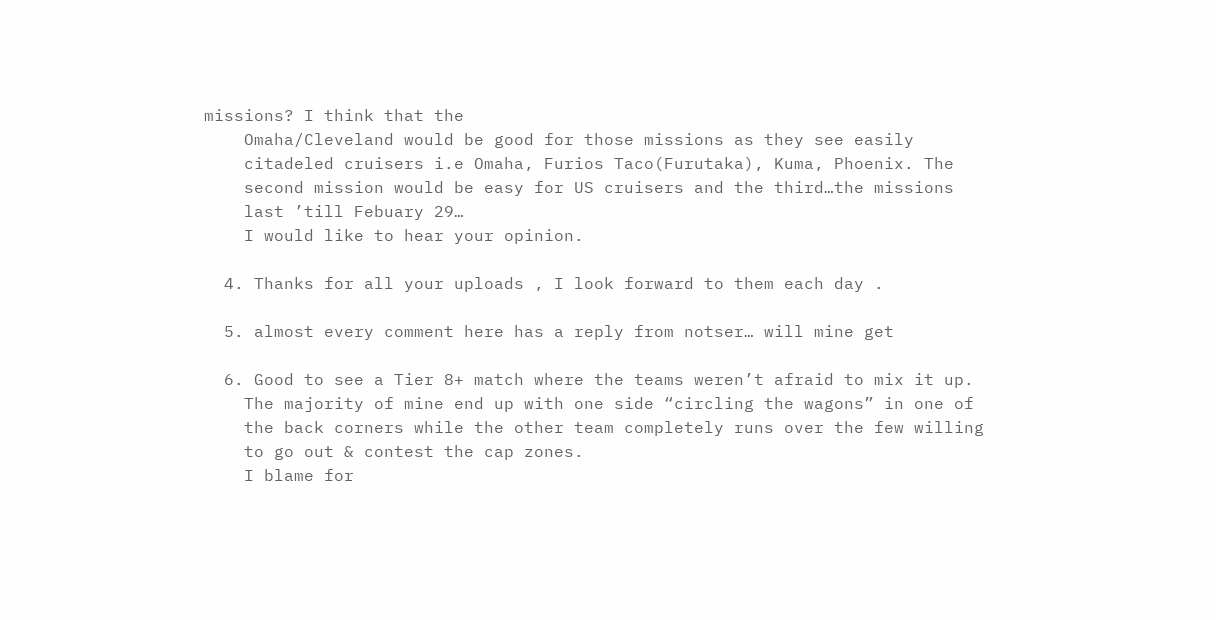missions? I think that the
    Omaha/Cleveland would be good for those missions as they see easily
    citadeled cruisers i.e Omaha, Furios Taco(Furutaka), Kuma, Phoenix. The
    second mission would be easy for US cruisers and the third…the missions
    last ’till Febuary 29…
    I would like to hear your opinion.

  4. Thanks for all your uploads , I look forward to them each day .

  5. almost every comment here has a reply from notser… will mine get

  6. Good to see a Tier 8+ match where the teams weren’t afraid to mix it up.
    The majority of mine end up with one side “circling the wagons” in one of
    the back corners while the other team completely runs over the few willing
    to go out & contest the cap zones.
    I blame for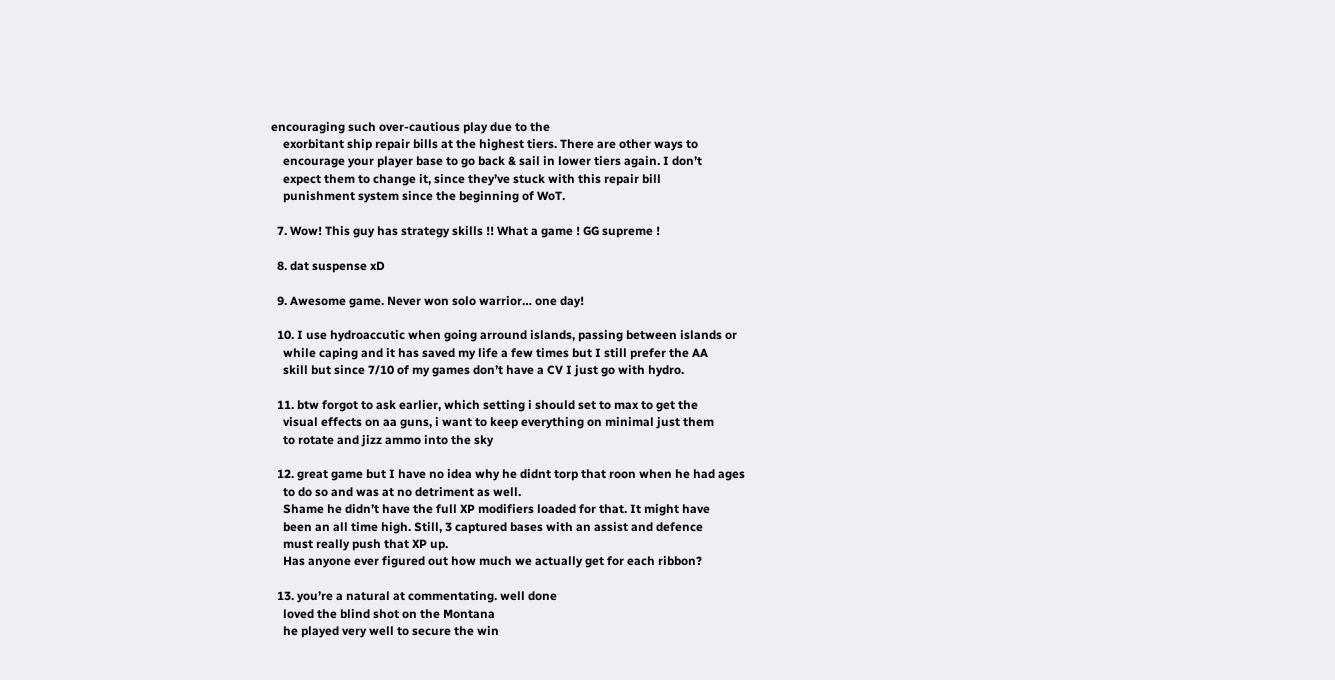encouraging such over-cautious play due to the
    exorbitant ship repair bills at the highest tiers. There are other ways to
    encourage your player base to go back & sail in lower tiers again. I don’t
    expect them to change it, since they’ve stuck with this repair bill
    punishment system since the beginning of WoT.

  7. Wow! This guy has strategy skills !! What a game ! GG supreme !

  8. dat suspense xD

  9. Awesome game. Never won solo warrior… one day!

  10. I use hydroaccutic when going arround islands, passing between islands or
    while caping and it has saved my life a few times but I still prefer the AA
    skill but since 7/10 of my games don’t have a CV I just go with hydro.

  11. btw forgot to ask earlier, which setting i should set to max to get the
    visual effects on aa guns, i want to keep everything on minimal just them
    to rotate and jizz ammo into the sky

  12. great game but I have no idea why he didnt torp that roon when he had ages
    to do so and was at no detriment as well.
    Shame he didn’t have the full XP modifiers loaded for that. It might have
    been an all time high. Still, 3 captured bases with an assist and defence
    must really push that XP up.
    Has anyone ever figured out how much we actually get for each ribbon?

  13. you’re a natural at commentating. well done
    loved the blind shot on the Montana
    he played very well to secure the win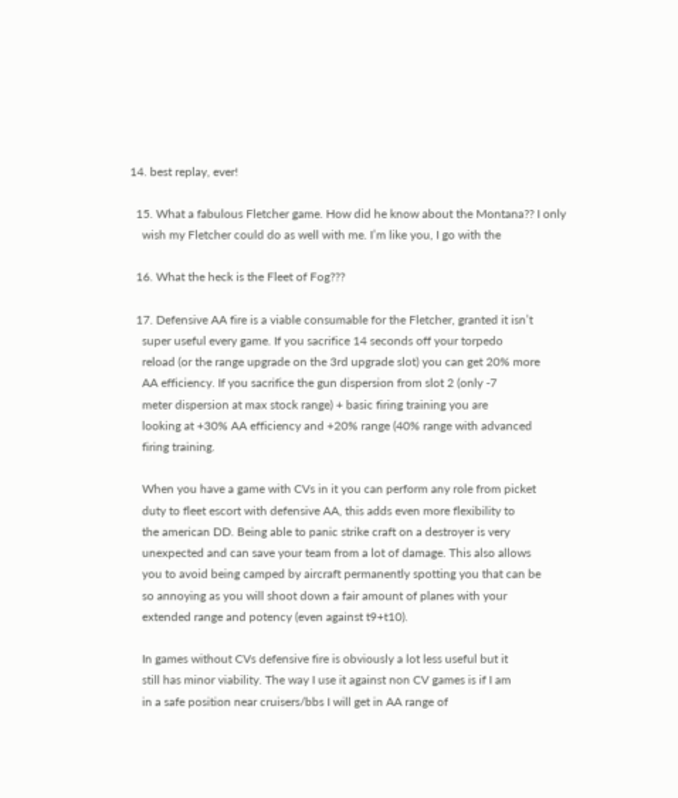14. best replay, ever!

  15. What a fabulous Fletcher game. How did he know about the Montana?? I only
    wish my Fletcher could do as well with me. I’m like you, I go with the

  16. What the heck is the Fleet of Fog???

  17. Defensive AA fire is a viable consumable for the Fletcher, granted it isn’t
    super useful every game. If you sacrifice 14 seconds off your torpedo
    reload (or the range upgrade on the 3rd upgrade slot) you can get 20% more
    AA efficiency. If you sacrifice the gun dispersion from slot 2 (only -7
    meter dispersion at max stock range) + basic firing training you are
    looking at +30% AA efficiency and +20% range (40% range with advanced
    firing training.

    When you have a game with CVs in it you can perform any role from picket
    duty to fleet escort with defensive AA, this adds even more flexibility to
    the american DD. Being able to panic strike craft on a destroyer is very
    unexpected and can save your team from a lot of damage. This also allows
    you to avoid being camped by aircraft permanently spotting you that can be
    so annoying as you will shoot down a fair amount of planes with your
    extended range and potency (even against t9+t10).

    In games without CVs defensive fire is obviously a lot less useful but it
    still has minor viability. The way I use it against non CV games is if I am
    in a safe position near cruisers/bbs I will get in AA range of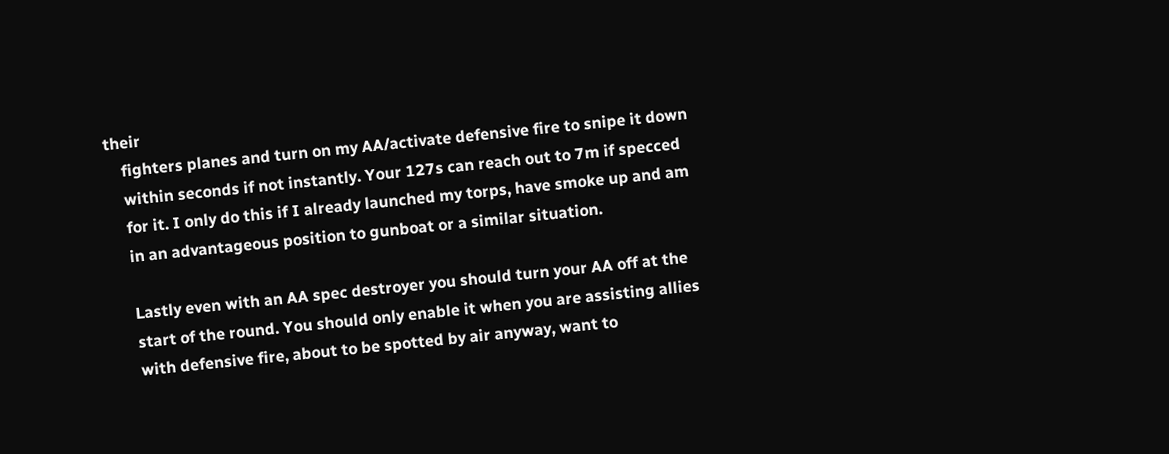their
    fighters planes and turn on my AA/activate defensive fire to snipe it down
    within seconds if not instantly. Your 127s can reach out to 7m if specced
    for it. I only do this if I already launched my torps, have smoke up and am
    in an advantageous position to gunboat or a similar situation.

    Lastly even with an AA spec destroyer you should turn your AA off at the
    start of the round. You should only enable it when you are assisting allies
    with defensive fire, about to be spotted by air anyway, want to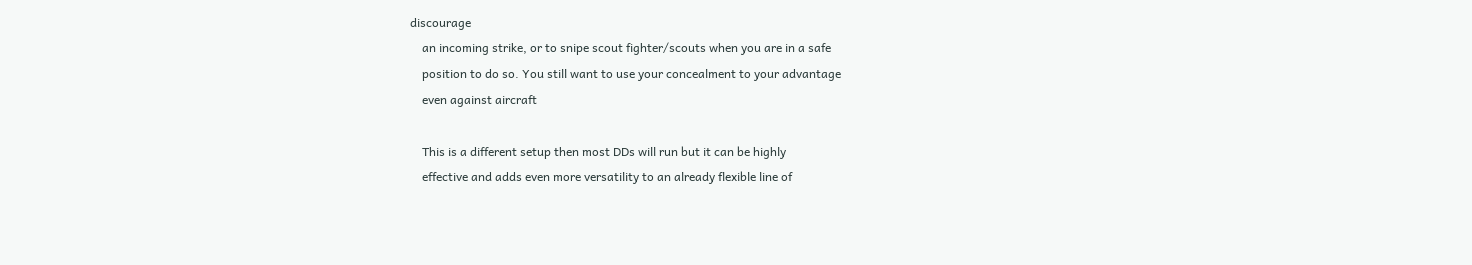discourage
    an incoming strike, or to snipe scout fighter/scouts when you are in a safe
    position to do so. You still want to use your concealment to your advantage
    even against aircraft

    This is a different setup then most DDs will run but it can be highly
    effective and adds even more versatility to an already flexible line of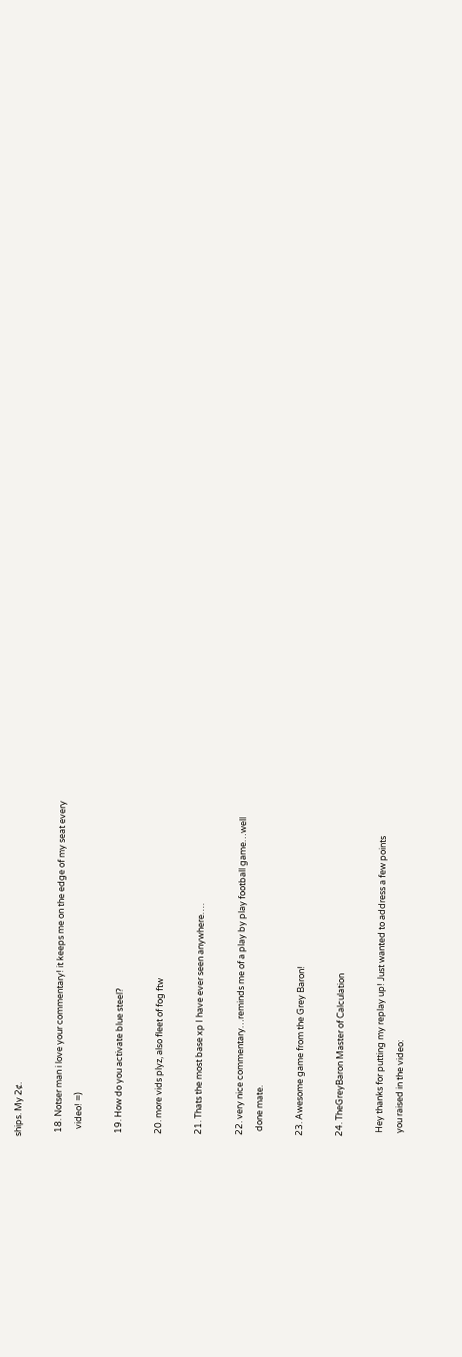ships. My 2¢.

  18. Notser man i love your commentary! it keeps me on the edge of my seat every
    video! =)

  19. How do you activate blue steel?

  20. more vids plyz, also fleet of fog ftw

  21. Thats the most base xp I have ever seen anywhere….

  22. very nice commentary…reminds me of a play by play football game…well
    done mate.

  23. Awesome game from the Grey Baron!

  24. TheGreyBaron Master of Calculation

    Hey thanks for putting my replay up! Just wanted to address a few points
    you raised in the video: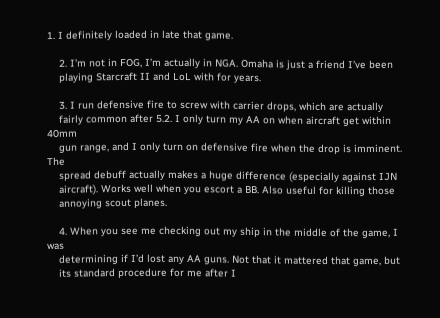1. I definitely loaded in late that game.

    2. I’m not in FOG, I’m actually in NGA. Omaha is just a friend I’ve been
    playing Starcraft II and LoL with for years.

    3. I run defensive fire to screw with carrier drops, which are actually
    fairly common after 5.2. I only turn my AA on when aircraft get within 40mm
    gun range, and I only turn on defensive fire when the drop is imminent. The
    spread debuff actually makes a huge difference (especially against IJN
    aircraft). Works well when you escort a BB. Also useful for killing those
    annoying scout planes.

    4. When you see me checking out my ship in the middle of the game, I was
    determining if I’d lost any AA guns. Not that it mattered that game, but
    its standard procedure for me after I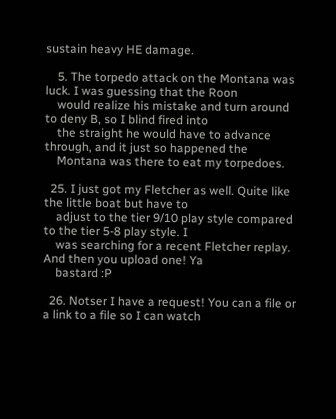sustain heavy HE damage.

    5. The torpedo attack on the Montana was luck. I was guessing that the Roon
    would realize his mistake and turn around to deny B, so I blind fired into
    the straight he would have to advance through, and it just so happened the
    Montana was there to eat my torpedoes.

  25. I just got my Fletcher as well. Quite like the little boat but have to
    adjust to the tier 9/10 play style compared to the tier 5-8 play style. I
    was searching for a recent Fletcher replay. And then you upload one! Ya
    bastard :P

  26. Notser I have a request! You can a file or a link to a file so I can watch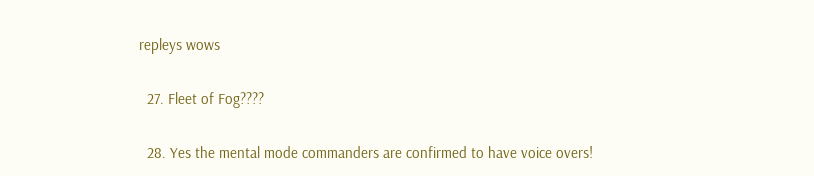repleys wows

  27. Fleet of Fog????

  28. Yes the mental mode commanders are confirmed to have voice overs!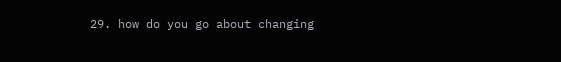29. how do you go about changing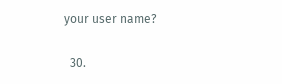your user name?

  30.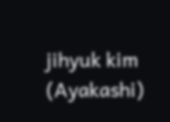jihyuk kim (Ayakashi)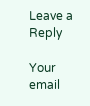Leave a Reply

Your email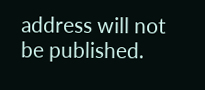address will not be published.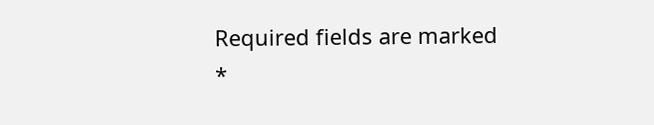Required fields are marked *